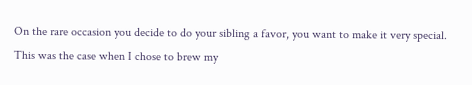On the rare occasion you decide to do your sibling a favor, you want to make it very special.  This was the case when I chose to brew my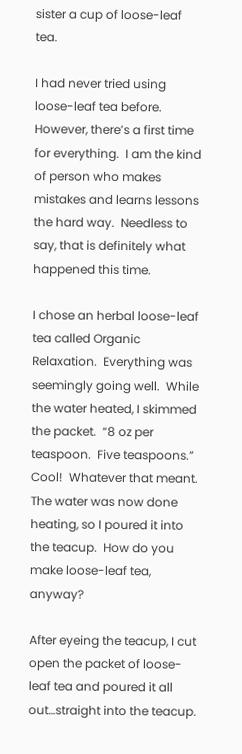sister a cup of loose-leaf tea.

I had never tried using loose-leaf tea before.  However, there’s a first time for everything.  I am the kind of person who makes mistakes and learns lessons the hard way.  Needless to say, that is definitely what happened this time.

I chose an herbal loose-leaf tea called Organic Relaxation.  Everything was seemingly going well.  While the water heated, I skimmed the packet.  “8 oz per teaspoon.  Five teaspoons.”  Cool!  Whatever that meant.  The water was now done heating, so I poured it into the teacup.  How do you make loose-leaf tea, anyway?

After eyeing the teacup, I cut open the packet of loose-leaf tea and poured it all out…straight into the teacup.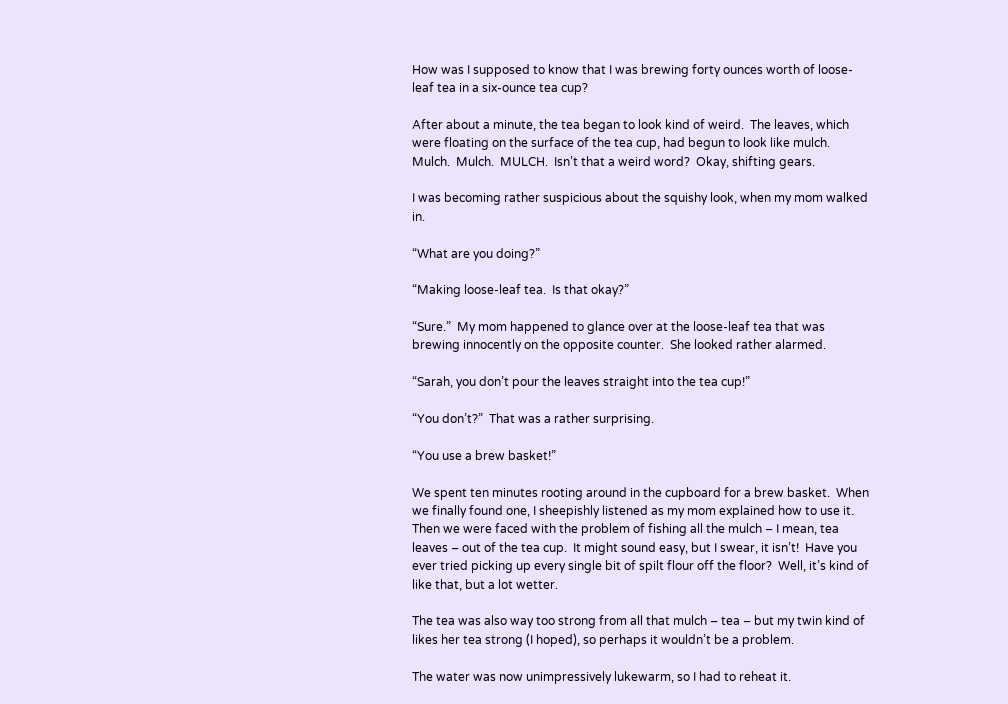How was I supposed to know that I was brewing forty ounces worth of loose-leaf tea in a six-ounce tea cup?

After about a minute, the tea began to look kind of weird.  The leaves, which were floating on the surface of the tea cup, had begun to look like mulch.  Mulch.  Mulch.  MULCH.  Isn’t that a weird word?  Okay, shifting gears.

I was becoming rather suspicious about the squishy look, when my mom walked in.

“What are you doing?”

“Making loose-leaf tea.  Is that okay?”

“Sure.”  My mom happened to glance over at the loose-leaf tea that was brewing innocently on the opposite counter.  She looked rather alarmed.

“Sarah, you don’t pour the leaves straight into the tea cup!”

“You don’t?”  That was a rather surprising.

“You use a brew basket!”

We spent ten minutes rooting around in the cupboard for a brew basket.  When we finally found one, I sheepishly listened as my mom explained how to use it.  Then we were faced with the problem of fishing all the mulch – I mean, tea leaves – out of the tea cup.  It might sound easy, but I swear, it isn’t!  Have you ever tried picking up every single bit of spilt flour off the floor?  Well, it’s kind of like that, but a lot wetter.

The tea was also way too strong from all that mulch – tea – but my twin kind of likes her tea strong (I hoped), so perhaps it wouldn’t be a problem.

The water was now unimpressively lukewarm, so I had to reheat it.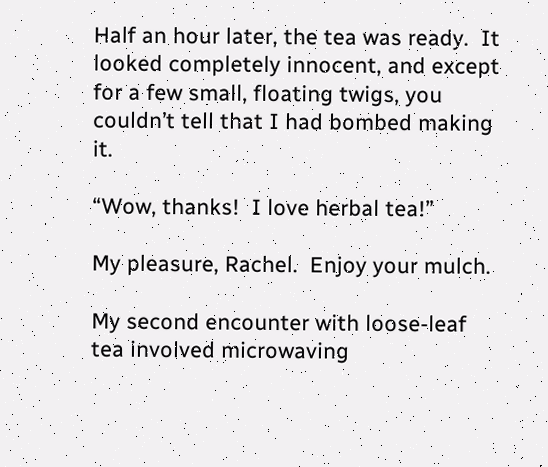Half an hour later, the tea was ready.  It looked completely innocent, and except for a few small, floating twigs, you couldn’t tell that I had bombed making it.

“Wow, thanks!  I love herbal tea!”

My pleasure, Rachel.  Enjoy your mulch.

My second encounter with loose-leaf tea involved microwaving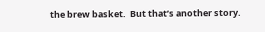the brew basket.  But that’s another story.